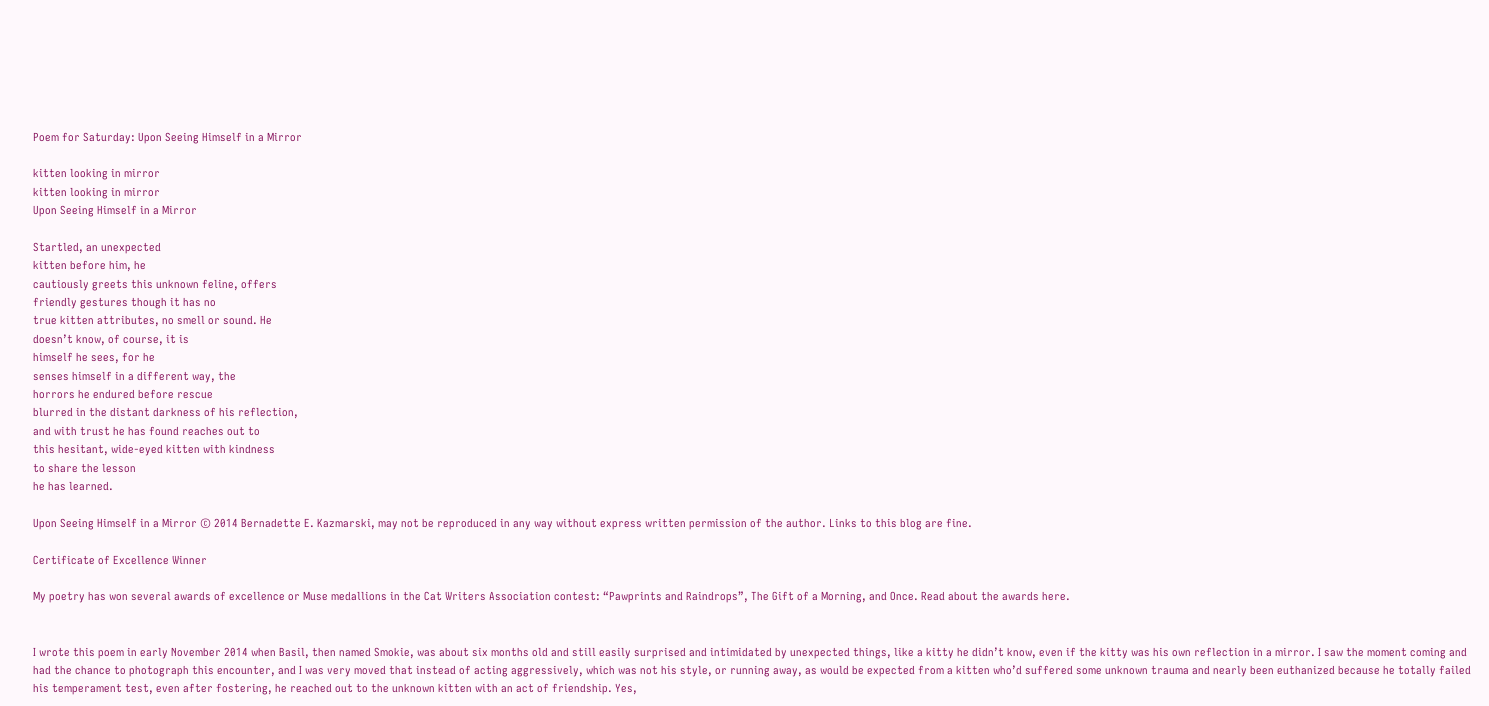Poem for Saturday: Upon Seeing Himself in a Mirror

kitten looking in mirror
kitten looking in mirror
Upon Seeing Himself in a Mirror

Startled, an unexpected
kitten before him, he
cautiously greets this unknown feline, offers
friendly gestures though it has no
true kitten attributes, no smell or sound. He
doesn’t know, of course, it is
himself he sees, for he
senses himself in a different way, the
horrors he endured before rescue
blurred in the distant darkness of his reflection,
and with trust he has found reaches out to
this hesitant, wide-eyed kitten with kindness
to share the lesson
he has learned.

Upon Seeing Himself in a Mirror © 2014 Bernadette E. Kazmarski, may not be reproduced in any way without express written permission of the author. Links to this blog are fine.

Certificate of Excellence Winner

My poetry has won several awards of excellence or Muse medallions in the Cat Writers Association contest: “Pawprints and Raindrops”, The Gift of a Morning, and Once. Read about the awards here.


I wrote this poem in early November 2014 when Basil, then named Smokie, was about six months old and still easily surprised and intimidated by unexpected things, like a kitty he didn’t know, even if the kitty was his own reflection in a mirror. I saw the moment coming and had the chance to photograph this encounter, and I was very moved that instead of acting aggressively, which was not his style, or running away, as would be expected from a kitten who’d suffered some unknown trauma and nearly been euthanized because he totally failed his temperament test, even after fostering, he reached out to the unknown kitten with an act of friendship. Yes,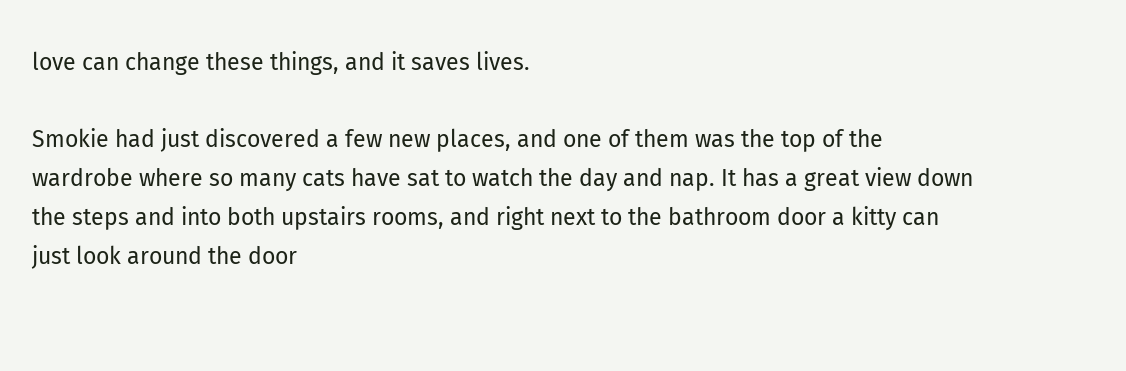love can change these things, and it saves lives.

Smokie had just discovered a few new places, and one of them was the top of the wardrobe where so many cats have sat to watch the day and nap. It has a great view down the steps and into both upstairs rooms, and right next to the bathroom door a kitty can just look around the door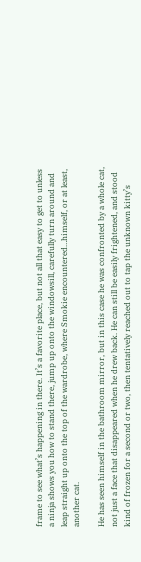frame to see what’s happening in there. It’s a favorite place, but not all that easy to get to unless a ninja shows you how to stand there, jump up onto the windowsill, carefully turn around and leap straight up onto the top of the wardrobe, where Smokie encountered…himself, or at least, another cat.

He has seen himself in the bathroom mirror, but in this case he was confronted by a whole cat, not just a face that disappeared when he drew back. He can still be easily frightened, and stood kind of frozen for a second or two, then tentatively reached out to tap the unknown kitty’s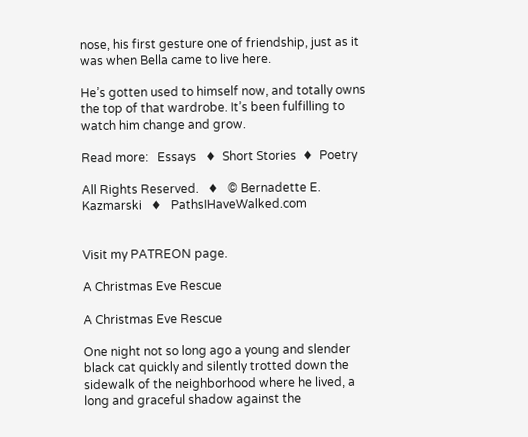nose, his first gesture one of friendship, just as it was when Bella came to live here.

He’s gotten used to himself now, and totally owns the top of that wardrobe. It’s been fulfilling to watch him change and grow.

Read more:   Essays   ♦  Short Stories  ♦  Poetry

All Rights Reserved.   ♦   © Bernadette E. Kazmarski   ♦   PathsIHaveWalked.com


Visit my PATREON page.

A Christmas Eve Rescue

A Christmas Eve Rescue

One night not so long ago a young and slender black cat quickly and silently trotted down the sidewalk of the neighborhood where he lived, a long and graceful shadow against the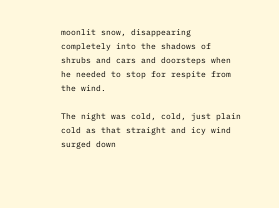moonlit snow, disappearing completely into the shadows of shrubs and cars and doorsteps when he needed to stop for respite from the wind.

The night was cold, cold, just plain cold as that straight and icy wind surged down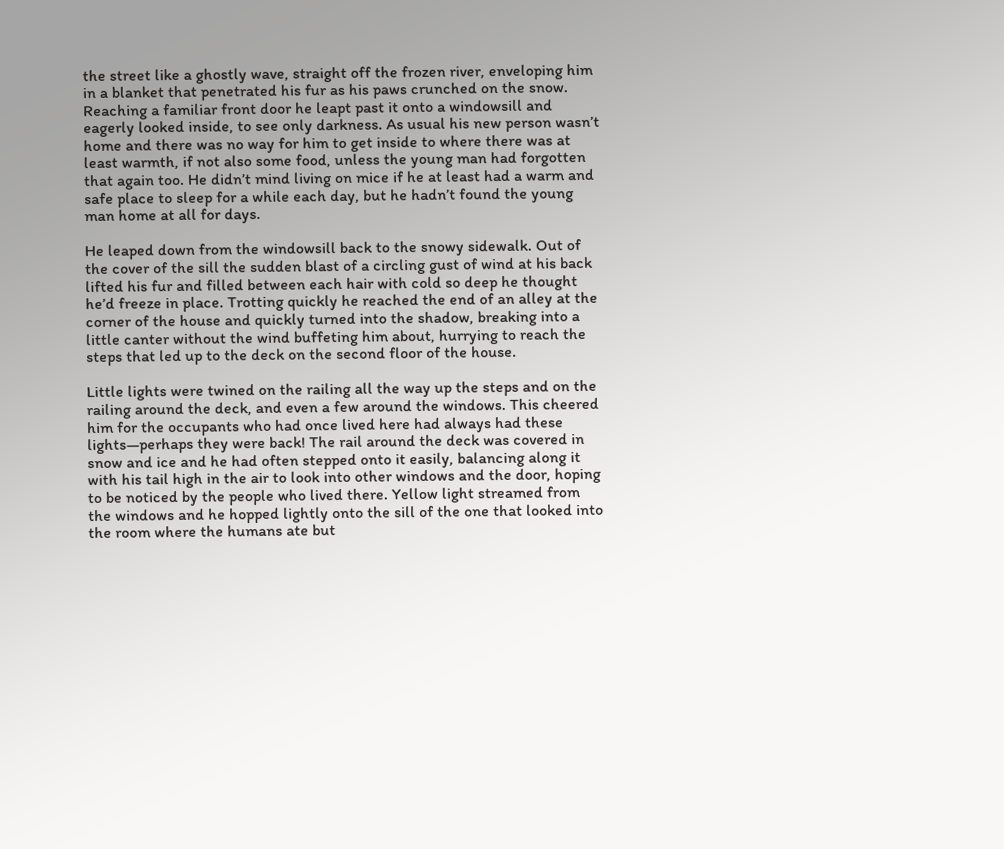the street like a ghostly wave, straight off the frozen river, enveloping him in a blanket that penetrated his fur as his paws crunched on the snow. Reaching a familiar front door he leapt past it onto a windowsill and eagerly looked inside, to see only darkness. As usual his new person wasn’t home and there was no way for him to get inside to where there was at least warmth, if not also some food, unless the young man had forgotten that again too. He didn’t mind living on mice if he at least had a warm and safe place to sleep for a while each day, but he hadn’t found the young man home at all for days.

He leaped down from the windowsill back to the snowy sidewalk. Out of the cover of the sill the sudden blast of a circling gust of wind at his back lifted his fur and filled between each hair with cold so deep he thought he’d freeze in place. Trotting quickly he reached the end of an alley at the corner of the house and quickly turned into the shadow, breaking into a little canter without the wind buffeting him about, hurrying to reach the steps that led up to the deck on the second floor of the house.

Little lights were twined on the railing all the way up the steps and on the railing around the deck, and even a few around the windows. This cheered him for the occupants who had once lived here had always had these lights—perhaps they were back! The rail around the deck was covered in snow and ice and he had often stepped onto it easily, balancing along it with his tail high in the air to look into other windows and the door, hoping to be noticed by the people who lived there. Yellow light streamed from the windows and he hopped lightly onto the sill of the one that looked into the room where the humans ate but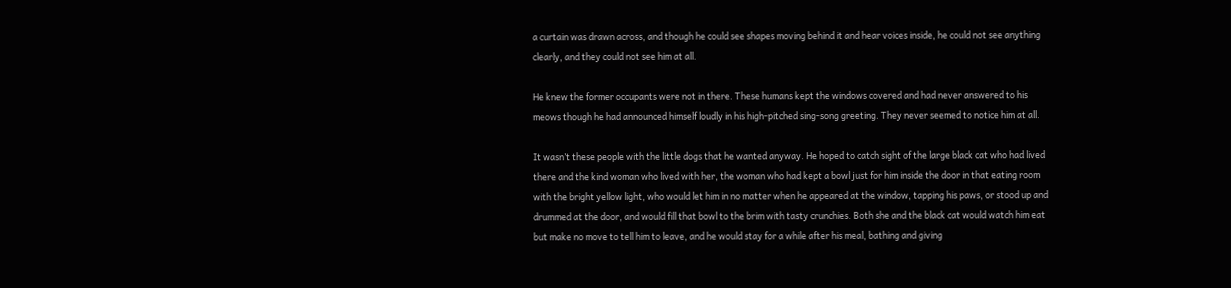a curtain was drawn across, and though he could see shapes moving behind it and hear voices inside, he could not see anything clearly, and they could not see him at all.

He knew the former occupants were not in there. These humans kept the windows covered and had never answered to his meows though he had announced himself loudly in his high-pitched sing-song greeting. They never seemed to notice him at all.

It wasn’t these people with the little dogs that he wanted anyway. He hoped to catch sight of the large black cat who had lived there and the kind woman who lived with her, the woman who had kept a bowl just for him inside the door in that eating room with the bright yellow light, who would let him in no matter when he appeared at the window, tapping his paws, or stood up and drummed at the door, and would fill that bowl to the brim with tasty crunchies. Both she and the black cat would watch him eat but make no move to tell him to leave, and he would stay for a while after his meal, bathing and giving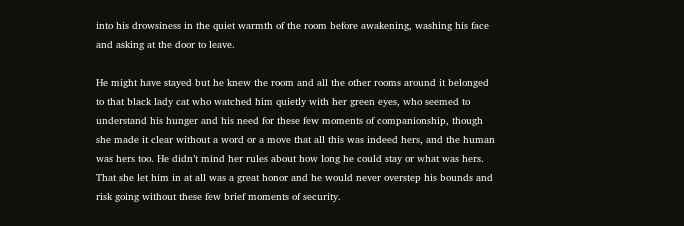into his drowsiness in the quiet warmth of the room before awakening, washing his face and asking at the door to leave.

He might have stayed but he knew the room and all the other rooms around it belonged to that black lady cat who watched him quietly with her green eyes, who seemed to understand his hunger and his need for these few moments of companionship, though she made it clear without a word or a move that all this was indeed hers, and the human was hers too. He didn’t mind her rules about how long he could stay or what was hers. That she let him in at all was a great honor and he would never overstep his bounds and risk going without these few brief moments of security.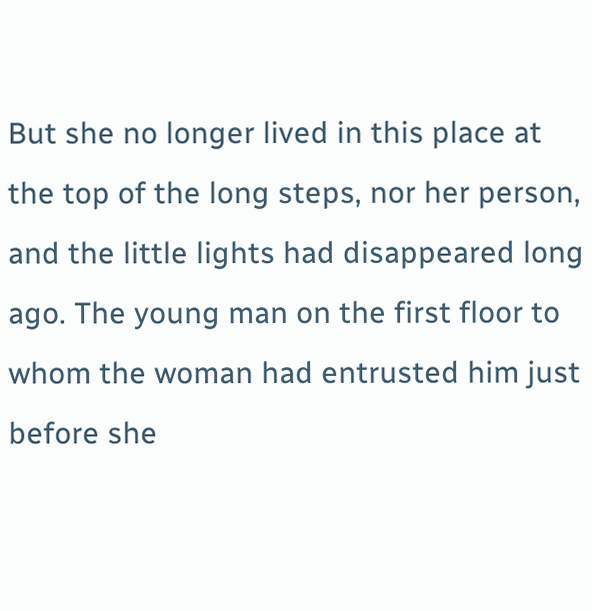But she no longer lived in this place at the top of the long steps, nor her person, and the little lights had disappeared long ago. The young man on the first floor to whom the woman had entrusted him just before she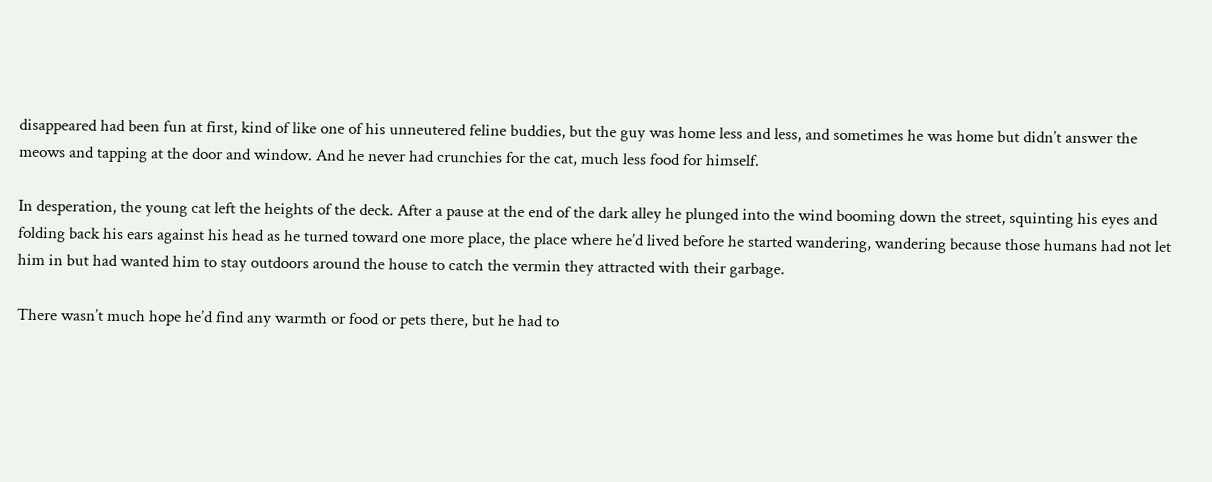disappeared had been fun at first, kind of like one of his unneutered feline buddies, but the guy was home less and less, and sometimes he was home but didn’t answer the meows and tapping at the door and window. And he never had crunchies for the cat, much less food for himself.

In desperation, the young cat left the heights of the deck. After a pause at the end of the dark alley he plunged into the wind booming down the street, squinting his eyes and folding back his ears against his head as he turned toward one more place, the place where he’d lived before he started wandering, wandering because those humans had not let him in but had wanted him to stay outdoors around the house to catch the vermin they attracted with their garbage.

There wasn’t much hope he’d find any warmth or food or pets there, but he had to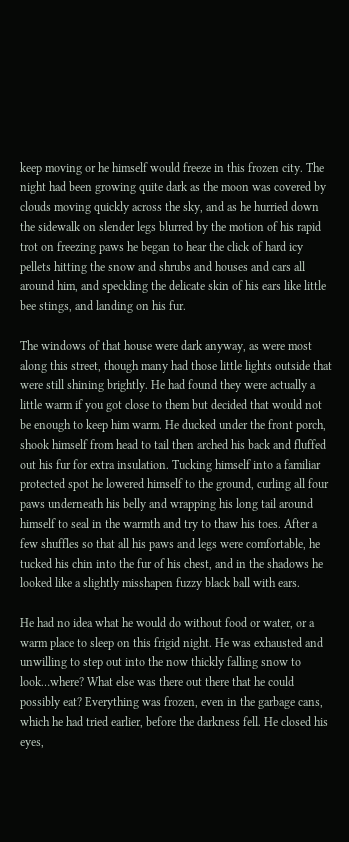keep moving or he himself would freeze in this frozen city. The night had been growing quite dark as the moon was covered by clouds moving quickly across the sky, and as he hurried down the sidewalk on slender legs blurred by the motion of his rapid trot on freezing paws he began to hear the click of hard icy pellets hitting the snow and shrubs and houses and cars all around him, and speckling the delicate skin of his ears like little bee stings, and landing on his fur.

The windows of that house were dark anyway, as were most along this street, though many had those little lights outside that were still shining brightly. He had found they were actually a little warm if you got close to them but decided that would not be enough to keep him warm. He ducked under the front porch, shook himself from head to tail then arched his back and fluffed out his fur for extra insulation. Tucking himself into a familiar protected spot he lowered himself to the ground, curling all four paws underneath his belly and wrapping his long tail around himself to seal in the warmth and try to thaw his toes. After a few shuffles so that all his paws and legs were comfortable, he tucked his chin into the fur of his chest, and in the shadows he looked like a slightly misshapen fuzzy black ball with ears.

He had no idea what he would do without food or water, or a warm place to sleep on this frigid night. He was exhausted and unwilling to step out into the now thickly falling snow to look…where? What else was there out there that he could possibly eat? Everything was frozen, even in the garbage cans, which he had tried earlier, before the darkness fell. He closed his eyes,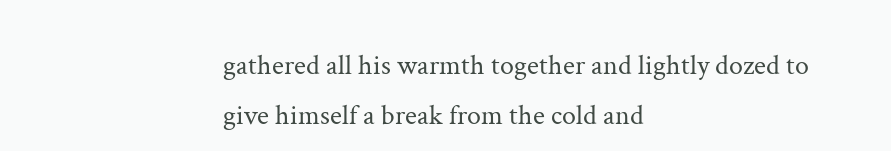gathered all his warmth together and lightly dozed to give himself a break from the cold and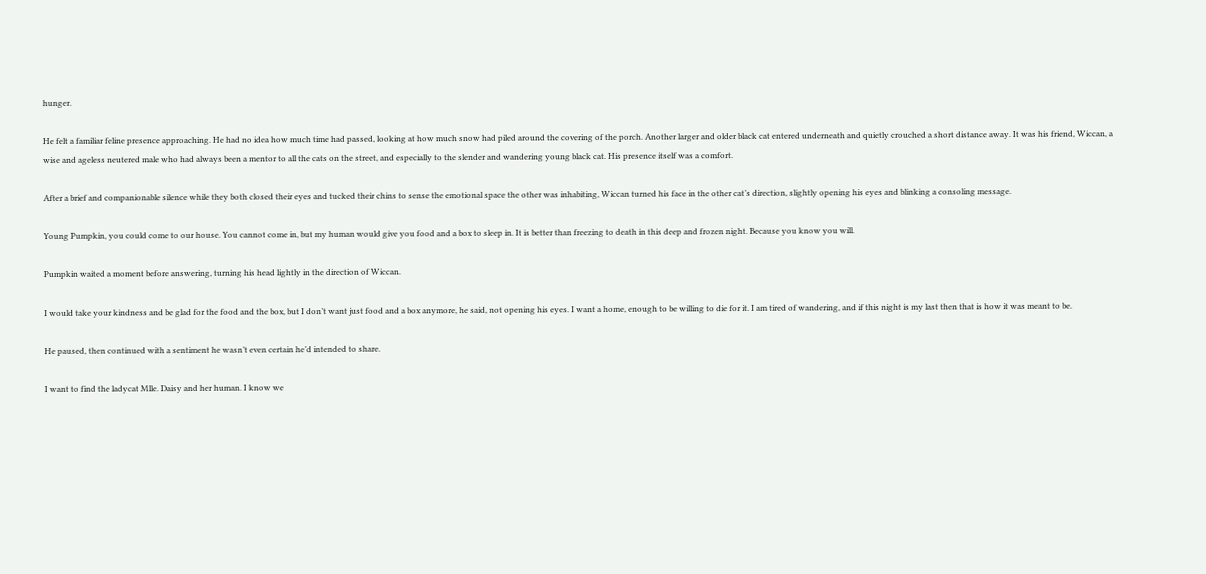hunger.

He felt a familiar feline presence approaching. He had no idea how much time had passed, looking at how much snow had piled around the covering of the porch. Another larger and older black cat entered underneath and quietly crouched a short distance away. It was his friend, Wiccan, a wise and ageless neutered male who had always been a mentor to all the cats on the street, and especially to the slender and wandering young black cat. His presence itself was a comfort.

After a brief and companionable silence while they both closed their eyes and tucked their chins to sense the emotional space the other was inhabiting, Wiccan turned his face in the other cat’s direction, slightly opening his eyes and blinking a consoling message.

Young Pumpkin, you could come to our house. You cannot come in, but my human would give you food and a box to sleep in. It is better than freezing to death in this deep and frozen night. Because you know you will.

Pumpkin waited a moment before answering, turning his head lightly in the direction of Wiccan.

I would take your kindness and be glad for the food and the box, but I don’t want just food and a box anymore, he said, not opening his eyes. I want a home, enough to be willing to die for it. I am tired of wandering, and if this night is my last then that is how it was meant to be.

He paused, then continued with a sentiment he wasn’t even certain he’d intended to share.

I want to find the ladycat Mlle. Daisy and her human. I know we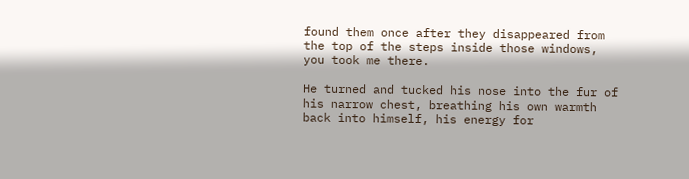found them once after they disappeared from the top of the steps inside those windows, you took me there.

He turned and tucked his nose into the fur of his narrow chest, breathing his own warmth back into himself, his energy for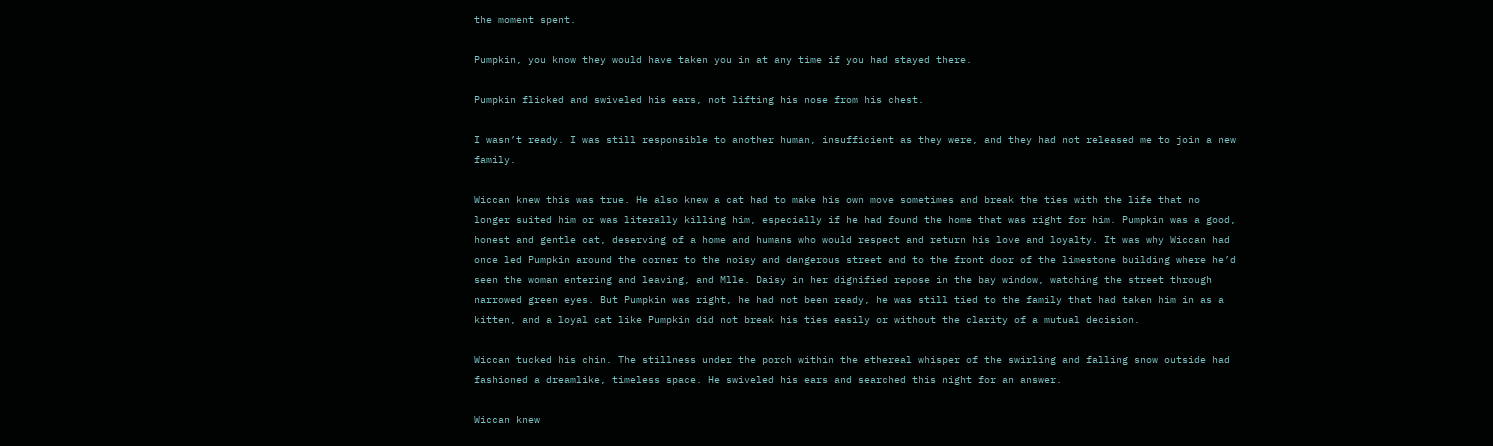the moment spent.

Pumpkin, you know they would have taken you in at any time if you had stayed there.

Pumpkin flicked and swiveled his ears, not lifting his nose from his chest.

I wasn’t ready. I was still responsible to another human, insufficient as they were, and they had not released me to join a new family.

Wiccan knew this was true. He also knew a cat had to make his own move sometimes and break the ties with the life that no longer suited him or was literally killing him, especially if he had found the home that was right for him. Pumpkin was a good, honest and gentle cat, deserving of a home and humans who would respect and return his love and loyalty. It was why Wiccan had once led Pumpkin around the corner to the noisy and dangerous street and to the front door of the limestone building where he’d seen the woman entering and leaving, and Mlle. Daisy in her dignified repose in the bay window, watching the street through narrowed green eyes. But Pumpkin was right, he had not been ready, he was still tied to the family that had taken him in as a kitten, and a loyal cat like Pumpkin did not break his ties easily or without the clarity of a mutual decision.

Wiccan tucked his chin. The stillness under the porch within the ethereal whisper of the swirling and falling snow outside had fashioned a dreamlike, timeless space. He swiveled his ears and searched this night for an answer.

Wiccan knew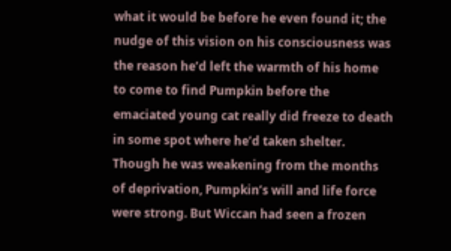what it would be before he even found it; the nudge of this vision on his consciousness was the reason he’d left the warmth of his home to come to find Pumpkin before the emaciated young cat really did freeze to death in some spot where he’d taken shelter. Though he was weakening from the months of deprivation, Pumpkin’s will and life force were strong. But Wiccan had seen a frozen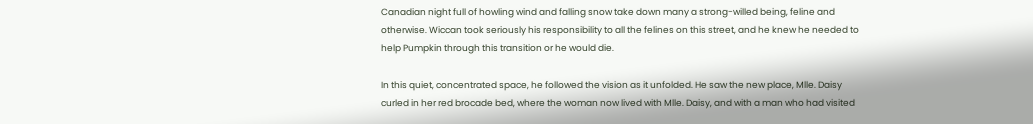Canadian night full of howling wind and falling snow take down many a strong-willed being, feline and otherwise. Wiccan took seriously his responsibility to all the felines on this street, and he knew he needed to help Pumpkin through this transition or he would die.

In this quiet, concentrated space, he followed the vision as it unfolded. He saw the new place, Mlle. Daisy curled in her red brocade bed, where the woman now lived with Mlle. Daisy, and with a man who had visited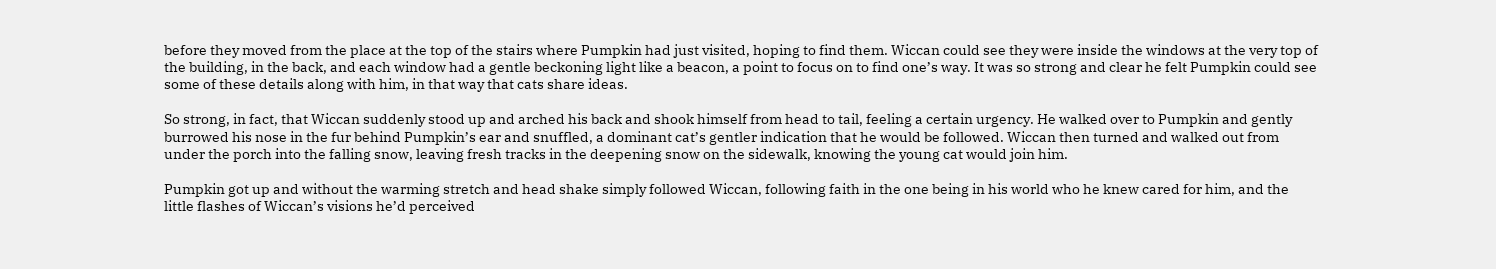before they moved from the place at the top of the stairs where Pumpkin had just visited, hoping to find them. Wiccan could see they were inside the windows at the very top of the building, in the back, and each window had a gentle beckoning light like a beacon, a point to focus on to find one’s way. It was so strong and clear he felt Pumpkin could see some of these details along with him, in that way that cats share ideas.

So strong, in fact, that Wiccan suddenly stood up and arched his back and shook himself from head to tail, feeling a certain urgency. He walked over to Pumpkin and gently burrowed his nose in the fur behind Pumpkin’s ear and snuffled, a dominant cat’s gentler indication that he would be followed. Wiccan then turned and walked out from under the porch into the falling snow, leaving fresh tracks in the deepening snow on the sidewalk, knowing the young cat would join him.

Pumpkin got up and without the warming stretch and head shake simply followed Wiccan, following faith in the one being in his world who he knew cared for him, and the little flashes of Wiccan’s visions he’d perceived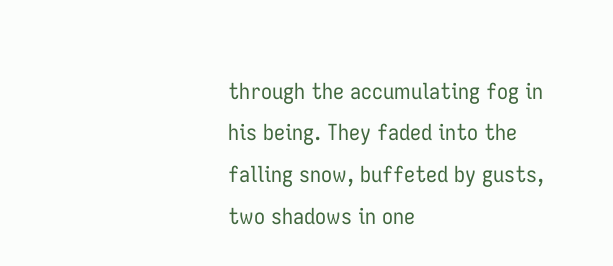through the accumulating fog in his being. They faded into the falling snow, buffeted by gusts, two shadows in one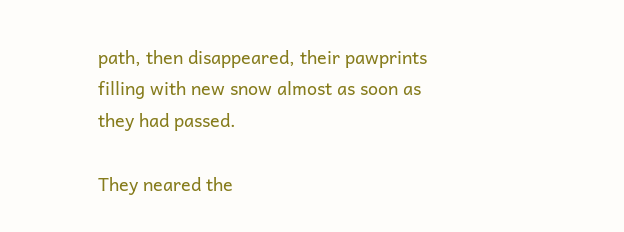path, then disappeared, their pawprints filling with new snow almost as soon as they had passed.

They neared the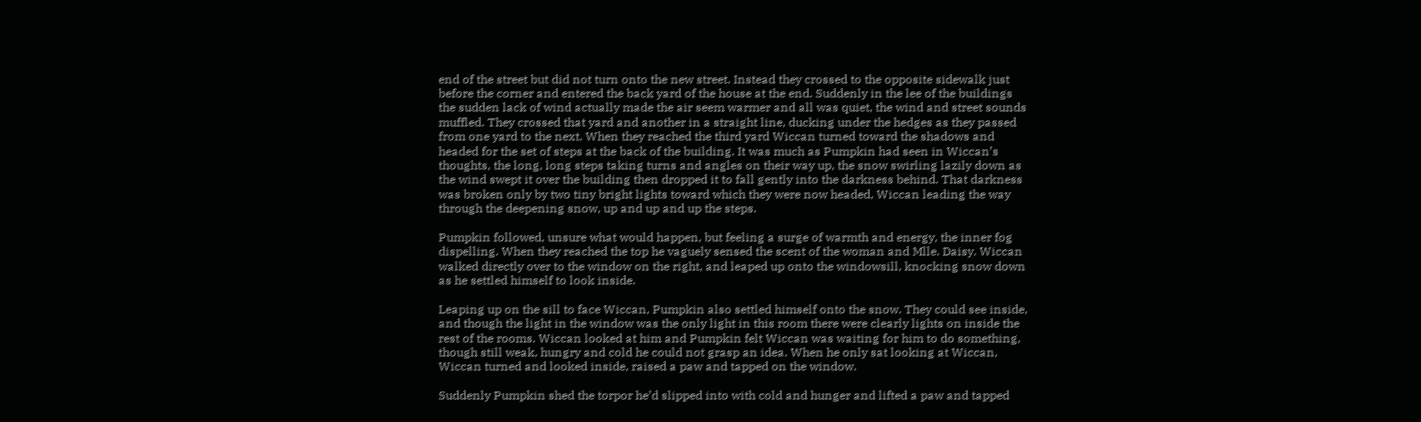end of the street but did not turn onto the new street. Instead they crossed to the opposite sidewalk just before the corner and entered the back yard of the house at the end. Suddenly in the lee of the buildings the sudden lack of wind actually made the air seem warmer and all was quiet, the wind and street sounds muffled. They crossed that yard and another in a straight line, ducking under the hedges as they passed from one yard to the next. When they reached the third yard Wiccan turned toward the shadows and headed for the set of steps at the back of the building. It was much as Pumpkin had seen in Wiccan’s thoughts, the long, long steps taking turns and angles on their way up, the snow swirling lazily down as the wind swept it over the building then dropped it to fall gently into the darkness behind. That darkness was broken only by two tiny bright lights toward which they were now headed, Wiccan leading the way through the deepening snow, up and up and up the steps.

Pumpkin followed, unsure what would happen, but feeling a surge of warmth and energy, the inner fog dispelling. When they reached the top he vaguely sensed the scent of the woman and Mlle. Daisy. Wiccan walked directly over to the window on the right, and leaped up onto the windowsill, knocking snow down as he settled himself to look inside.

Leaping up on the sill to face Wiccan, Pumpkin also settled himself onto the snow. They could see inside, and though the light in the window was the only light in this room there were clearly lights on inside the rest of the rooms. Wiccan looked at him and Pumpkin felt Wiccan was waiting for him to do something, though still weak, hungry and cold he could not grasp an idea. When he only sat looking at Wiccan, Wiccan turned and looked inside, raised a paw and tapped on the window.

Suddenly Pumpkin shed the torpor he’d slipped into with cold and hunger and lifted a paw and tapped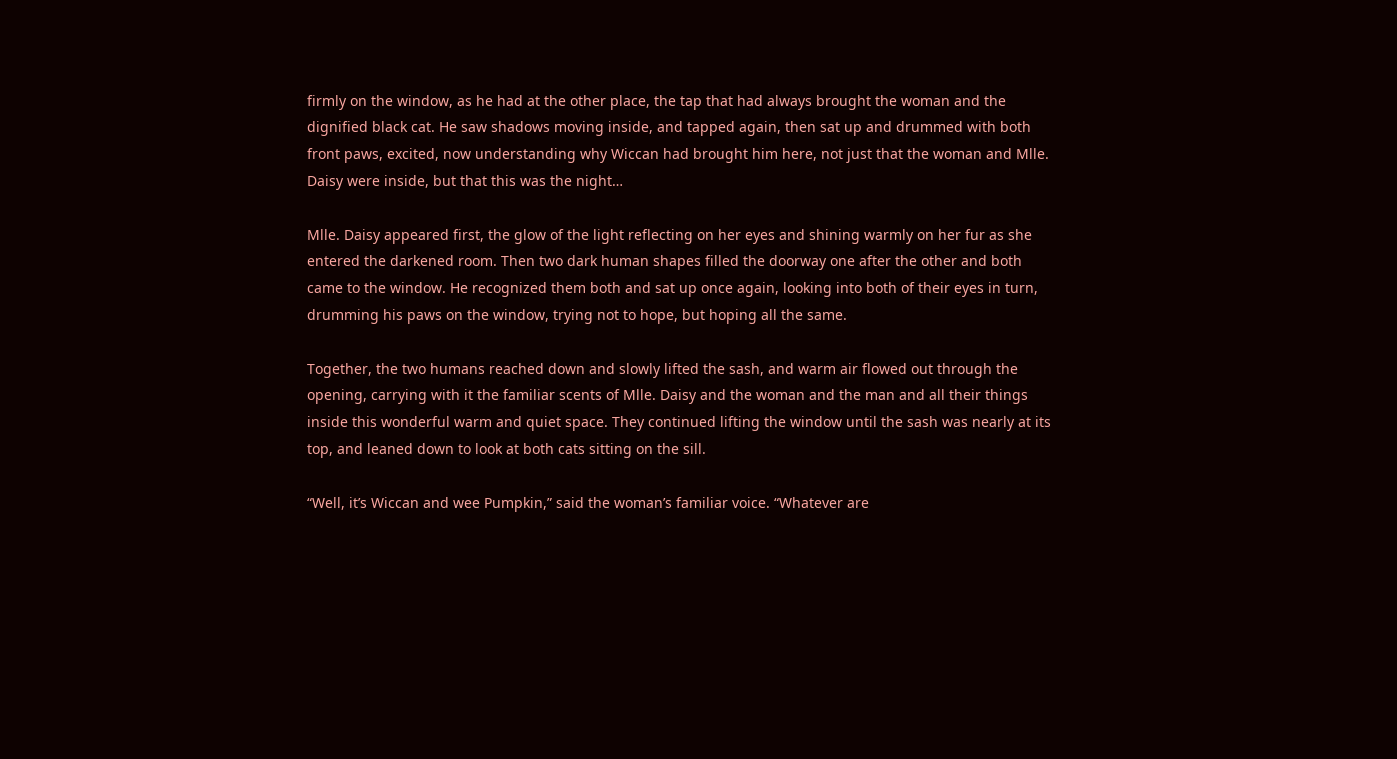firmly on the window, as he had at the other place, the tap that had always brought the woman and the dignified black cat. He saw shadows moving inside, and tapped again, then sat up and drummed with both front paws, excited, now understanding why Wiccan had brought him here, not just that the woman and Mlle. Daisy were inside, but that this was the night…

Mlle. Daisy appeared first, the glow of the light reflecting on her eyes and shining warmly on her fur as she entered the darkened room. Then two dark human shapes filled the doorway one after the other and both came to the window. He recognized them both and sat up once again, looking into both of their eyes in turn, drumming his paws on the window, trying not to hope, but hoping all the same.

Together, the two humans reached down and slowly lifted the sash, and warm air flowed out through the opening, carrying with it the familiar scents of Mlle. Daisy and the woman and the man and all their things inside this wonderful warm and quiet space. They continued lifting the window until the sash was nearly at its top, and leaned down to look at both cats sitting on the sill.

“Well, it’s Wiccan and wee Pumpkin,” said the woman’s familiar voice. “Whatever are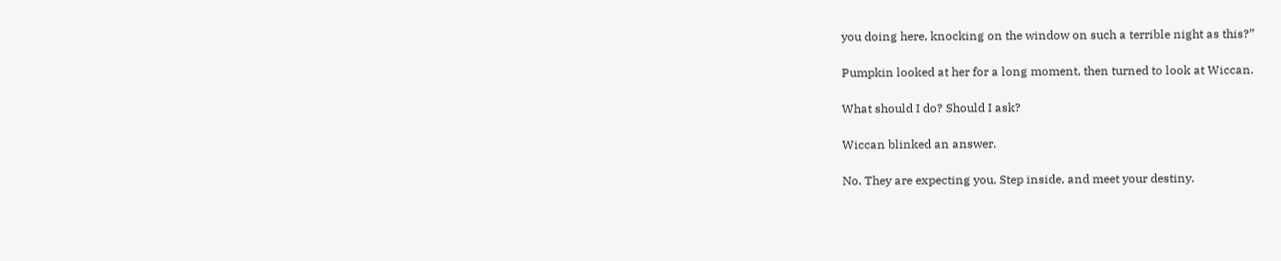you doing here, knocking on the window on such a terrible night as this?”

Pumpkin looked at her for a long moment, then turned to look at Wiccan.

What should I do? Should I ask?

Wiccan blinked an answer.

No. They are expecting you. Step inside, and meet your destiny.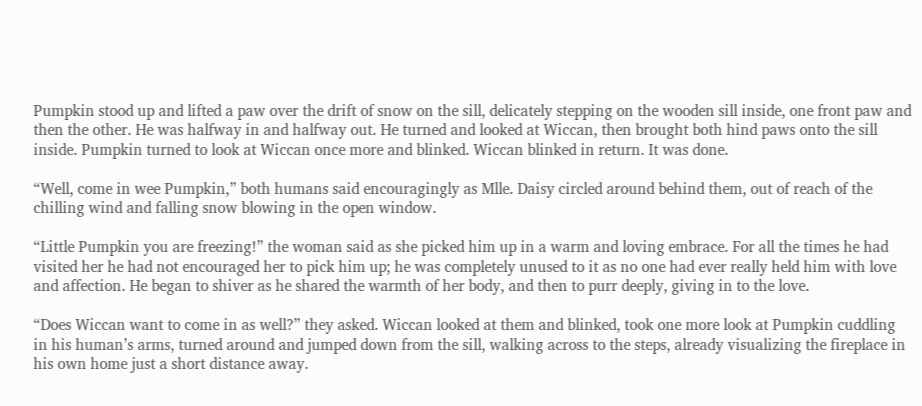Pumpkin stood up and lifted a paw over the drift of snow on the sill, delicately stepping on the wooden sill inside, one front paw and then the other. He was halfway in and halfway out. He turned and looked at Wiccan, then brought both hind paws onto the sill inside. Pumpkin turned to look at Wiccan once more and blinked. Wiccan blinked in return. It was done.

“Well, come in wee Pumpkin,” both humans said encouragingly as Mlle. Daisy circled around behind them, out of reach of the chilling wind and falling snow blowing in the open window.

“Little Pumpkin you are freezing!” the woman said as she picked him up in a warm and loving embrace. For all the times he had visited her he had not encouraged her to pick him up; he was completely unused to it as no one had ever really held him with love and affection. He began to shiver as he shared the warmth of her body, and then to purr deeply, giving in to the love.

“Does Wiccan want to come in as well?” they asked. Wiccan looked at them and blinked, took one more look at Pumpkin cuddling in his human’s arms, turned around and jumped down from the sill, walking across to the steps, already visualizing the fireplace in his own home just a short distance away.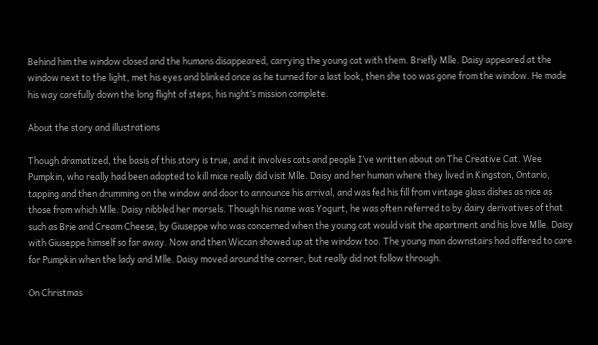Behind him the window closed and the humans disappeared, carrying the young cat with them. Briefly Mlle. Daisy appeared at the window next to the light, met his eyes and blinked once as he turned for a last look, then she too was gone from the window. He made his way carefully down the long flight of steps, his night’s mission complete.

About the story and illustrations

Though dramatized, the basis of this story is true, and it involves cats and people I’ve written about on The Creative Cat. Wee Pumpkin, who really had been adopted to kill mice really did visit Mlle. Daisy and her human where they lived in Kingston, Ontario, tapping and then drumming on the window and door to announce his arrival, and was fed his fill from vintage glass dishes as nice as those from which Mlle. Daisy nibbled her morsels. Though his name was Yogurt, he was often referred to by dairy derivatives of that such as Brie and Cream Cheese, by Giuseppe who was concerned when the young cat would visit the apartment and his love Mlle. Daisy with Giuseppe himself so far away. Now and then Wiccan showed up at the window too. The young man downstairs had offered to care for Pumpkin when the lady and Mlle. Daisy moved around the corner, but really did not follow through.

On Christmas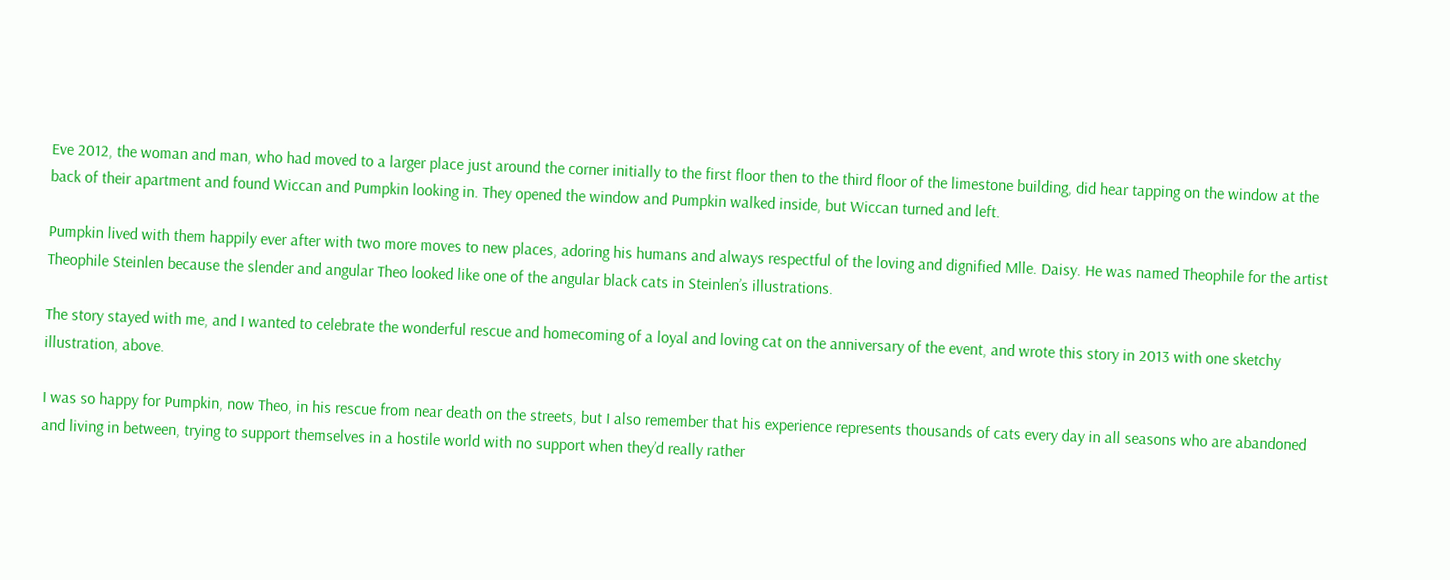Eve 2012, the woman and man, who had moved to a larger place just around the corner initially to the first floor then to the third floor of the limestone building, did hear tapping on the window at the back of their apartment and found Wiccan and Pumpkin looking in. They opened the window and Pumpkin walked inside, but Wiccan turned and left.

Pumpkin lived with them happily ever after with two more moves to new places, adoring his humans and always respectful of the loving and dignified Mlle. Daisy. He was named Theophile for the artist Theophile Steinlen because the slender and angular Theo looked like one of the angular black cats in Steinlen’s illustrations.

The story stayed with me, and I wanted to celebrate the wonderful rescue and homecoming of a loyal and loving cat on the anniversary of the event, and wrote this story in 2013 with one sketchy illustration, above.

I was so happy for Pumpkin, now Theo, in his rescue from near death on the streets, but I also remember that his experience represents thousands of cats every day in all seasons who are abandoned and living in between, trying to support themselves in a hostile world with no support when they’d really rather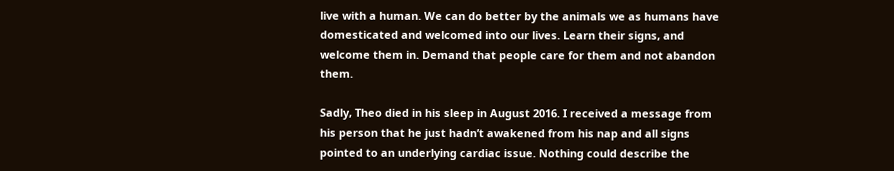live with a human. We can do better by the animals we as humans have domesticated and welcomed into our lives. Learn their signs, and welcome them in. Demand that people care for them and not abandon them.

Sadly, Theo died in his sleep in August 2016. I received a message from his person that he just hadn’t awakened from his nap and all signs pointed to an underlying cardiac issue. Nothing could describe the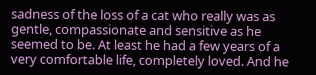sadness of the loss of a cat who really was as gentle, compassionate and sensitive as he seemed to be. At least he had a few years of a very comfortable life, completely loved. And he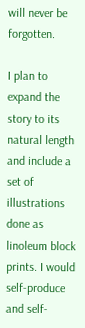will never be forgotten.

I plan to expand the story to its natural length and include a set of illustrations done as linoleum block prints. I would self-produce and self-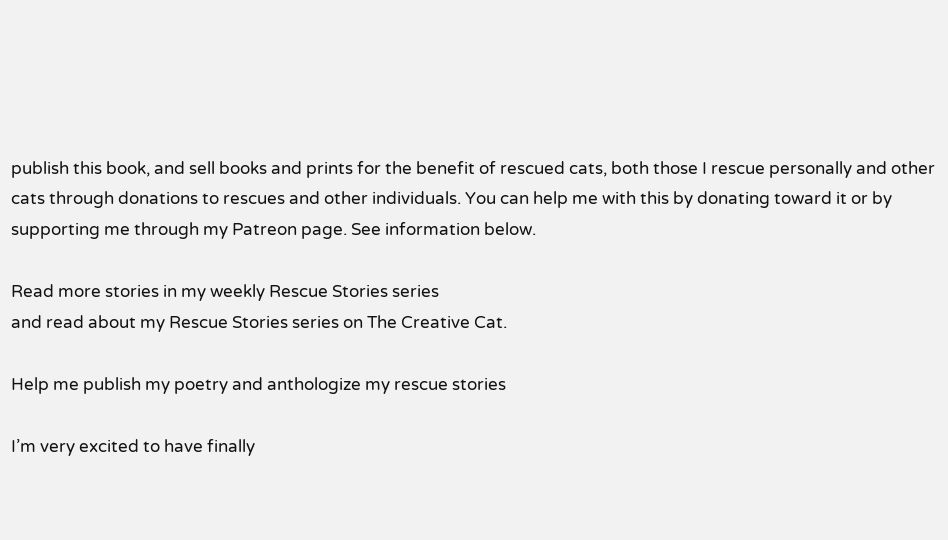publish this book, and sell books and prints for the benefit of rescued cats, both those I rescue personally and other cats through donations to rescues and other individuals. You can help me with this by donating toward it or by supporting me through my Patreon page. See information below.

Read more stories in my weekly Rescue Stories series
and read about my Rescue Stories series on The Creative Cat.

Help me publish my poetry and anthologize my rescue stories

I’m very excited to have finally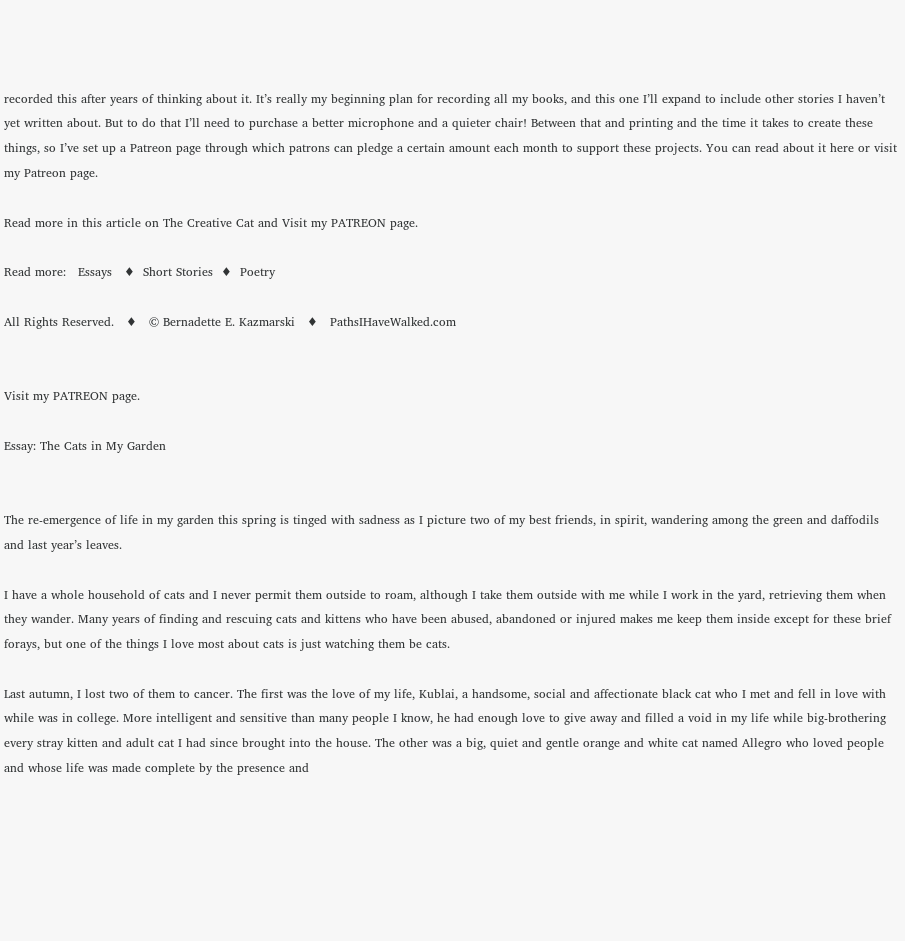recorded this after years of thinking about it. It’s really my beginning plan for recording all my books, and this one I’ll expand to include other stories I haven’t yet written about. But to do that I’ll need to purchase a better microphone and a quieter chair! Between that and printing and the time it takes to create these things, so I’ve set up a Patreon page through which patrons can pledge a certain amount each month to support these projects. You can read about it here or visit my Patreon page.

Read more in this article on The Creative Cat and Visit my PATREON page.

Read more:   Essays   ♦  Short Stories  ♦  Poetry

All Rights Reserved.   ♦   © Bernadette E. Kazmarski   ♦   PathsIHaveWalked.com


Visit my PATREON page.

Essay: The Cats in My Garden


The re-emergence of life in my garden this spring is tinged with sadness as I picture two of my best friends, in spirit, wandering among the green and daffodils and last year’s leaves.

I have a whole household of cats and I never permit them outside to roam, although I take them outside with me while I work in the yard, retrieving them when they wander. Many years of finding and rescuing cats and kittens who have been abused, abandoned or injured makes me keep them inside except for these brief forays, but one of the things I love most about cats is just watching them be cats.

Last autumn, I lost two of them to cancer. The first was the love of my life, Kublai, a handsome, social and affectionate black cat who I met and fell in love with while was in college. More intelligent and sensitive than many people I know, he had enough love to give away and filled a void in my life while big-brothering every stray kitten and adult cat I had since brought into the house. The other was a big, quiet and gentle orange and white cat named Allegro who loved people and whose life was made complete by the presence and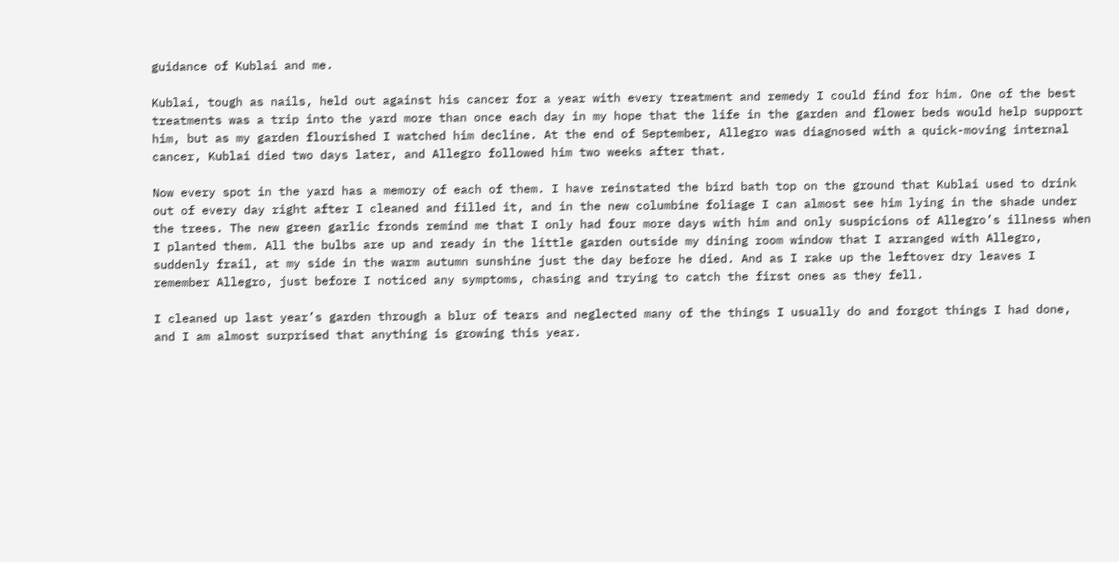guidance of Kublai and me.

Kublai, tough as nails, held out against his cancer for a year with every treatment and remedy I could find for him. One of the best treatments was a trip into the yard more than once each day in my hope that the life in the garden and flower beds would help support him, but as my garden flourished I watched him decline. At the end of September, Allegro was diagnosed with a quick-moving internal cancer, Kublai died two days later, and Allegro followed him two weeks after that.

Now every spot in the yard has a memory of each of them. I have reinstated the bird bath top on the ground that Kublai used to drink out of every day right after I cleaned and filled it, and in the new columbine foliage I can almost see him lying in the shade under the trees. The new green garlic fronds remind me that I only had four more days with him and only suspicions of Allegro’s illness when I planted them. All the bulbs are up and ready in the little garden outside my dining room window that I arranged with Allegro, suddenly frail, at my side in the warm autumn sunshine just the day before he died. And as I rake up the leftover dry leaves I remember Allegro, just before I noticed any symptoms, chasing and trying to catch the first ones as they fell.

I cleaned up last year’s garden through a blur of tears and neglected many of the things I usually do and forgot things I had done, and I am almost surprised that anything is growing this year.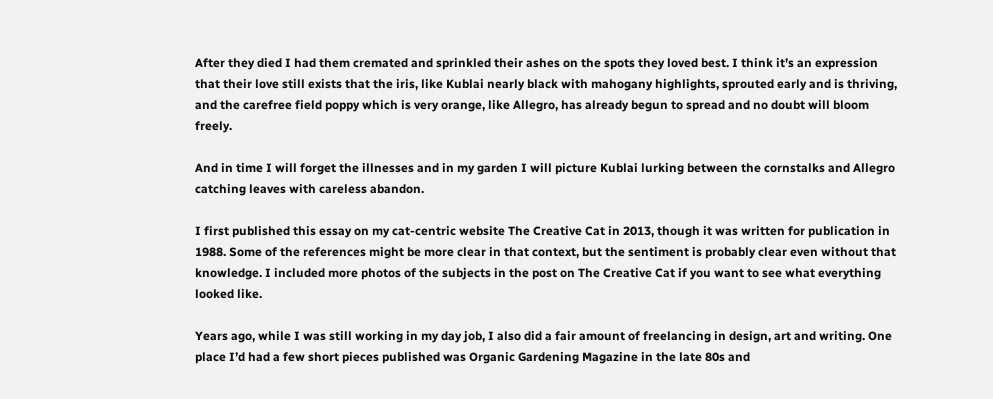After they died I had them cremated and sprinkled their ashes on the spots they loved best. I think it’s an expression that their love still exists that the iris, like Kublai nearly black with mahogany highlights, sprouted early and is thriving, and the carefree field poppy which is very orange, like Allegro, has already begun to spread and no doubt will bloom freely.

And in time I will forget the illnesses and in my garden I will picture Kublai lurking between the cornstalks and Allegro catching leaves with careless abandon.

I first published this essay on my cat-centric website The Creative Cat in 2013, though it was written for publication in 1988. Some of the references might be more clear in that context, but the sentiment is probably clear even without that knowledge. I included more photos of the subjects in the post on The Creative Cat if you want to see what everything looked like.

Years ago, while I was still working in my day job, I also did a fair amount of freelancing in design, art and writing. One place I’d had a few short pieces published was Organic Gardening Magazine in the late 80s and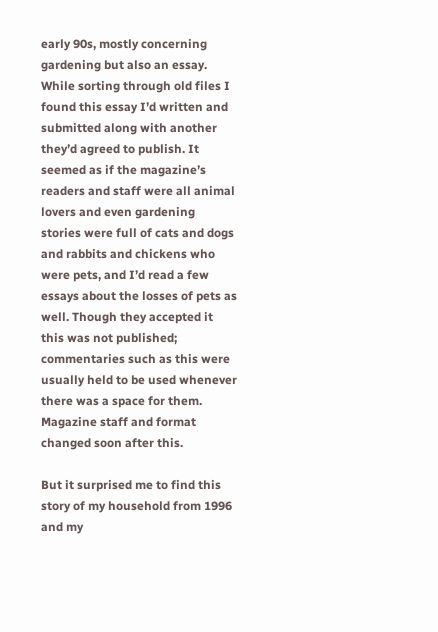early 90s, mostly concerning gardening but also an essay. While sorting through old files I found this essay I’d written and submitted along with another they’d agreed to publish. It seemed as if the magazine’s readers and staff were all animal lovers and even gardening stories were full of cats and dogs and rabbits and chickens who were pets, and I’d read a few essays about the losses of pets as well. Though they accepted it this was not published; commentaries such as this were usually held to be used whenever there was a space for them. Magazine staff and format changed soon after this.

But it surprised me to find this story of my household from 1996 and my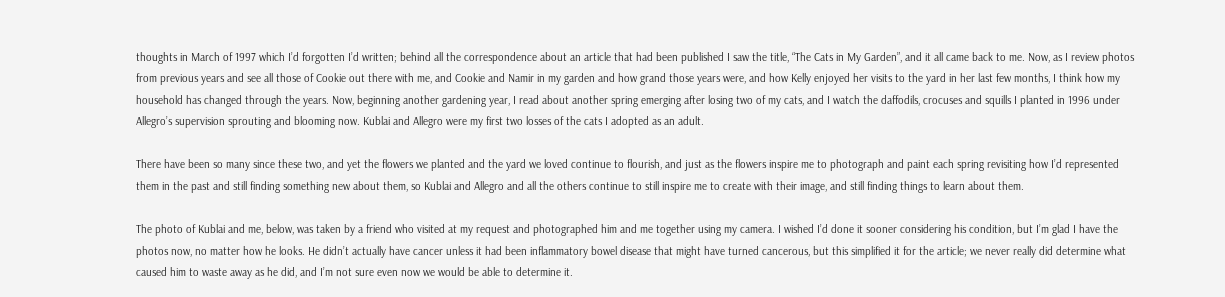thoughts in March of 1997 which I’d forgotten I’d written; behind all the correspondence about an article that had been published I saw the title, “The Cats in My Garden”, and it all came back to me. Now, as I review photos from previous years and see all those of Cookie out there with me, and Cookie and Namir in my garden and how grand those years were, and how Kelly enjoyed her visits to the yard in her last few months, I think how my household has changed through the years. Now, beginning another gardening year, I read about another spring emerging after losing two of my cats, and I watch the daffodils, crocuses and squills I planted in 1996 under Allegro’s supervision sprouting and blooming now. Kublai and Allegro were my first two losses of the cats I adopted as an adult.

There have been so many since these two, and yet the flowers we planted and the yard we loved continue to flourish, and just as the flowers inspire me to photograph and paint each spring revisiting how I’d represented them in the past and still finding something new about them, so Kublai and Allegro and all the others continue to still inspire me to create with their image, and still finding things to learn about them.

The photo of Kublai and me, below, was taken by a friend who visited at my request and photographed him and me together using my camera. I wished I’d done it sooner considering his condition, but I’m glad I have the photos now, no matter how he looks. He didn’t actually have cancer unless it had been inflammatory bowel disease that might have turned cancerous, but this simplified it for the article; we never really did determine what caused him to waste away as he did, and I’m not sure even now we would be able to determine it.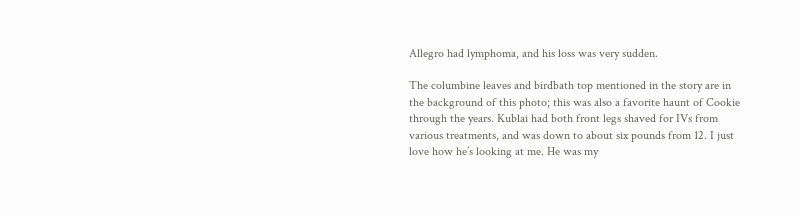Allegro had lymphoma, and his loss was very sudden.

The columbine leaves and birdbath top mentioned in the story are in the background of this photo; this was also a favorite haunt of Cookie through the years. Kublai had both front legs shaved for IVs from various treatments, and was down to about six pounds from 12. I just love how he’s looking at me. He was my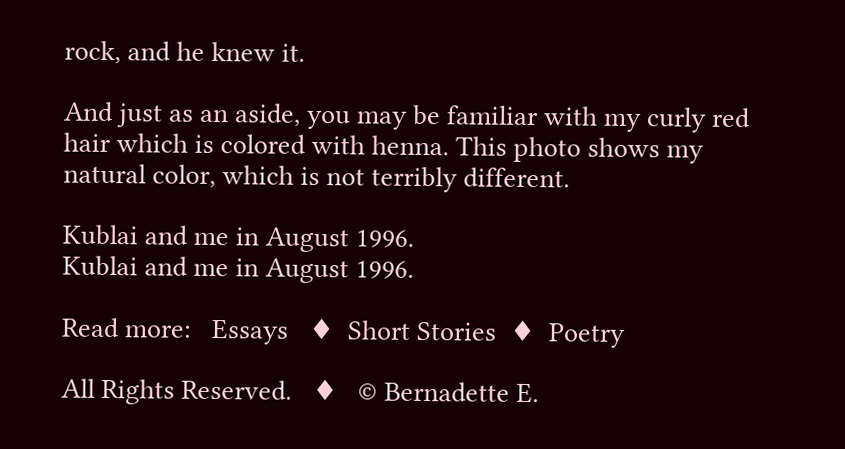rock, and he knew it.

And just as an aside, you may be familiar with my curly red hair which is colored with henna. This photo shows my natural color, which is not terribly different.

Kublai and me in August 1996.
Kublai and me in August 1996.

Read more:   Essays   ♦  Short Stories  ♦  Poetry

All Rights Reserved.   ♦   © Bernadette E.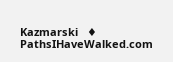Kazmarski   ♦   PathsIHaveWalked.com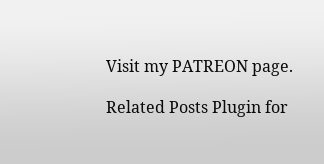Visit my PATREON page.

Related Posts Plugin for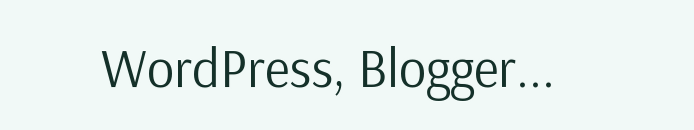WordPress, Blogger...